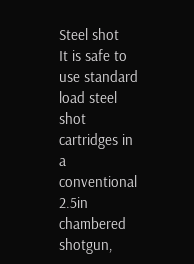Steel shot
It is safe to use standard load steel shot cartridges in a conventional 2.5in chambered shotgun,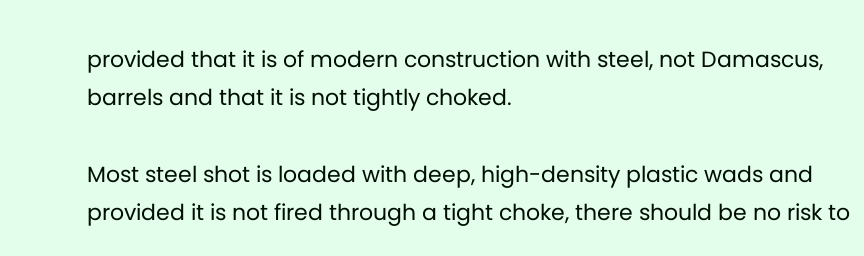provided that it is of modern construction with steel, not Damascus, barrels and that it is not tightly choked.

Most steel shot is loaded with deep, high-density plastic wads and provided it is not fired through a tight choke, there should be no risk to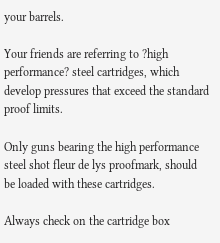your barrels.

Your friends are referring to ?high performance? steel cartridges, which develop pressures that exceed the standard proof limits.

Only guns bearing the high performance steel shot fleur de lys proofmark, should be loaded with these cartridges.

Always check on the cartridge box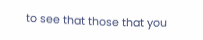to see that those that you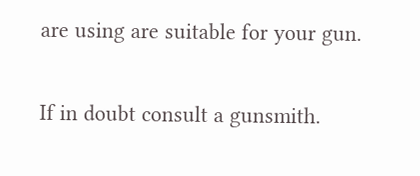are using are suitable for your gun.

If in doubt consult a gunsmith.